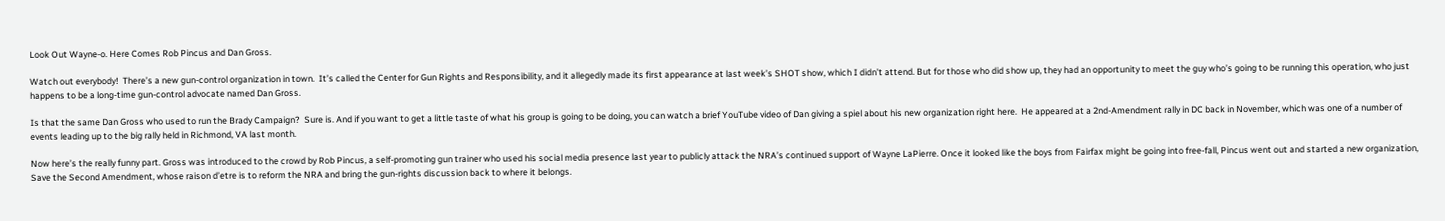Look Out Wayne-o. Here Comes Rob Pincus and Dan Gross.

Watch out everybody!  There’s a new gun-control organization in town.  It’s called the Center for Gun Rights and Responsibility, and it allegedly made its first appearance at last week’s SHOT show, which I didn’t attend. But for those who did show up, they had an opportunity to meet the guy who’s going to be running this operation, who just happens to be a long-time gun-control advocate named Dan Gross.

Is that the same Dan Gross who used to run the Brady Campaign?  Sure is. And if you want to get a little taste of what his group is going to be doing, you can watch a brief YouTube video of Dan giving a spiel about his new organization right here.  He appeared at a 2nd-Amendment rally in DC back in November, which was one of a number of events leading up to the big rally held in Richmond, VA last month.

Now here’s the really funny part. Gross was introduced to the crowd by Rob Pincus, a self-promoting gun trainer who used his social media presence last year to publicly attack the NRA’s continued support of Wayne LaPierre. Once it looked like the boys from Fairfax might be going into free-fall, Pincus went out and started a new organization, Save the Second Amendment, whose raison d’etre is to reform the NRA and bring the gun-rights discussion back to where it belongs.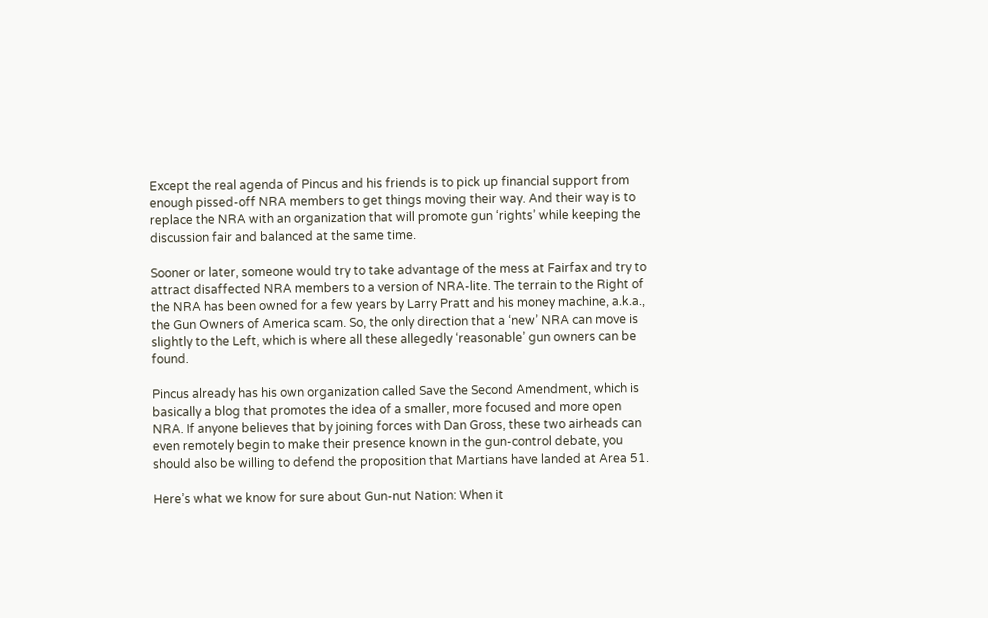Except the real agenda of Pincus and his friends is to pick up financial support from enough pissed-off NRA members to get things moving their way. And their way is to replace the NRA with an organization that will promote gun ‘rights’ while keeping the discussion fair and balanced at the same time.

Sooner or later, someone would try to take advantage of the mess at Fairfax and try to attract disaffected NRA members to a version of NRA-lite. The terrain to the Right of the NRA has been owned for a few years by Larry Pratt and his money machine, a.k.a., the Gun Owners of America scam. So, the only direction that a ‘new’ NRA can move is slightly to the Left, which is where all these allegedly ‘reasonable’ gun owners can be found.

Pincus already has his own organization called Save the Second Amendment, which is basically a blog that promotes the idea of a smaller, more focused and more open NRA. If anyone believes that by joining forces with Dan Gross, these two airheads can even remotely begin to make their presence known in the gun-control debate, you should also be willing to defend the proposition that Martians have landed at Area 51.

Here’s what we know for sure about Gun-nut Nation: When it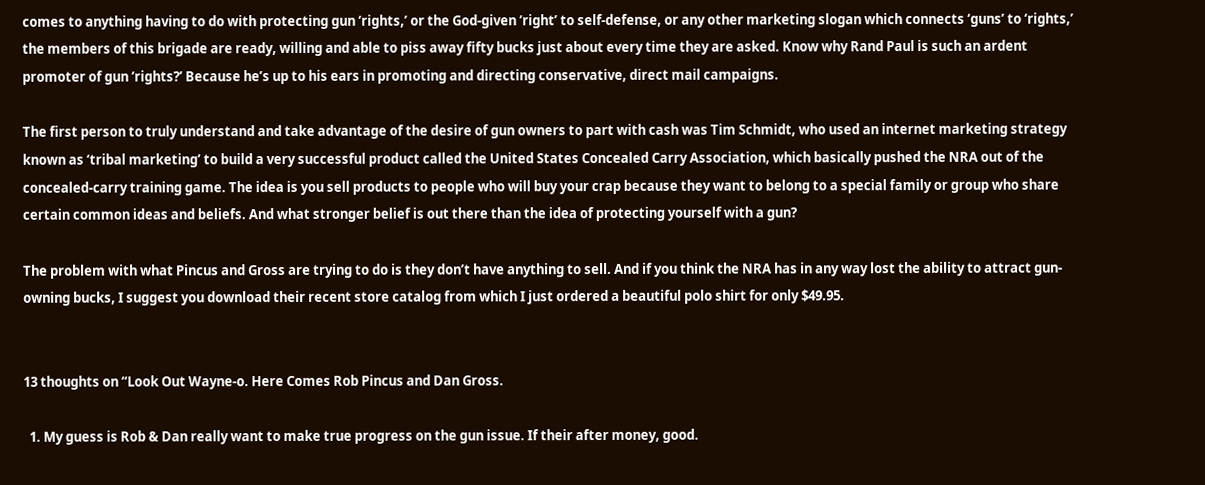comes to anything having to do with protecting gun ‘rights,’ or the God-given ‘right’ to self-defense, or any other marketing slogan which connects ‘guns’ to ‘rights,’ the members of this brigade are ready, willing and able to piss away fifty bucks just about every time they are asked. Know why Rand Paul is such an ardent promoter of gun ‘rights?’ Because he’s up to his ears in promoting and directing conservative, direct mail campaigns.

The first person to truly understand and take advantage of the desire of gun owners to part with cash was Tim Schmidt, who used an internet marketing strategy known as ‘tribal marketing’ to build a very successful product called the United States Concealed Carry Association, which basically pushed the NRA out of the concealed-carry training game. The idea is you sell products to people who will buy your crap because they want to belong to a special family or group who share certain common ideas and beliefs. And what stronger belief is out there than the idea of protecting yourself with a gun?

The problem with what Pincus and Gross are trying to do is they don’t have anything to sell. And if you think the NRA has in any way lost the ability to attract gun-owning bucks, I suggest you download their recent store catalog from which I just ordered a beautiful polo shirt for only $49.95.


13 thoughts on “Look Out Wayne-o. Here Comes Rob Pincus and Dan Gross.

  1. My guess is Rob & Dan really want to make true progress on the gun issue. If their after money, good.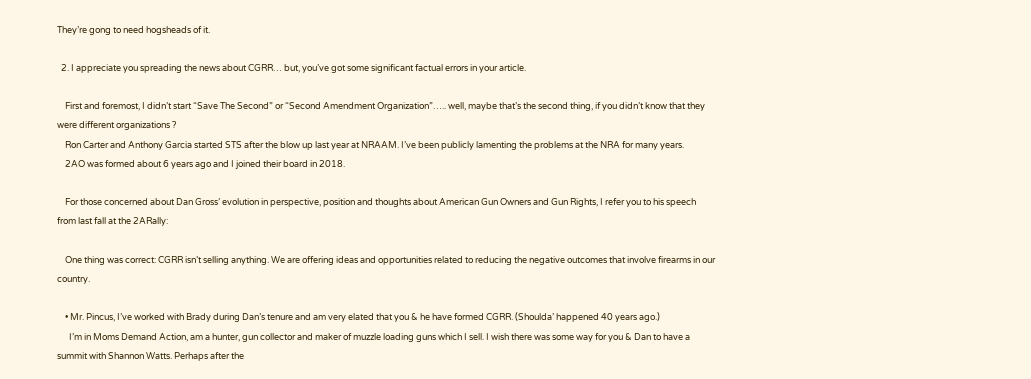They’re gong to need hogsheads of it.

  2. I appreciate you spreading the news about CGRR… but, you’ve got some significant factual errors in your article.

    First and foremost, I didn’t start “Save The Second” or “Second Amendment Organization”….. well, maybe that’s the second thing, if you didn’t know that they were different organizations ?
    Ron Carter and Anthony Garcia started STS after the blow up last year at NRAAM. I’ve been publicly lamenting the problems at the NRA for many years.
    2AO was formed about 6 years ago and I joined their board in 2018.

    For those concerned about Dan Gross’ evolution in perspective, position and thoughts about American Gun Owners and Gun Rights, I refer you to his speech from last fall at the 2ARally:

    One thing was correct: CGRR isn’t selling anything. We are offering ideas and opportunities related to reducing the negative outcomes that involve firearms in our country.

    • Mr. Pincus, I’ve worked with Brady during Dan’s tenure and am very elated that you & he have formed CGRR. (Shoulda’ happened 40 years ago.)
      I’m in Moms Demand Action, am a hunter, gun collector and maker of muzzle loading guns which I sell. I wish there was some way for you & Dan to have a summit with Shannon Watts. Perhaps after the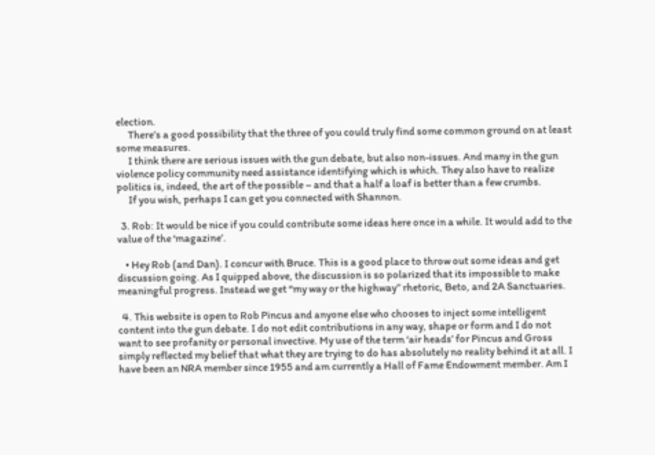election.
      There’s a good possibility that the three of you could truly find some common ground on at least some measures.
      I think there are serious issues with the gun debate, but also non-issues. And many in the gun violence policy community need assistance identifying which is which. They also have to realize politics is, indeed, the art of the possible – and that a half a loaf is better than a few crumbs.
      If you wish, perhaps I can get you connected with Shannon.

  3. Rob: It would be nice if you could contribute some ideas here once in a while. It would add to the value of the ‘magazine’.

    • Hey Rob (and Dan). I concur with Bruce. This is a good place to throw out some ideas and get discussion going. As I quipped above, the discussion is so polarized that its impossible to make meaningful progress. Instead we get “my way or the highway” rhetoric, Beto, and 2A Sanctuaries.

  4. This website is open to Rob Pincus and anyone else who chooses to inject some intelligent content into the gun debate. I do not edit contributions in any way, shape or form and I do not want to see profanity or personal invective. My use of the term ‘air heads’ for Pincus and Gross simply reflected my belief that what they are trying to do has absolutely no reality behind it at all. I have been an NRA member since 1955 and am currently a Hall of Fame Endowment member. Am I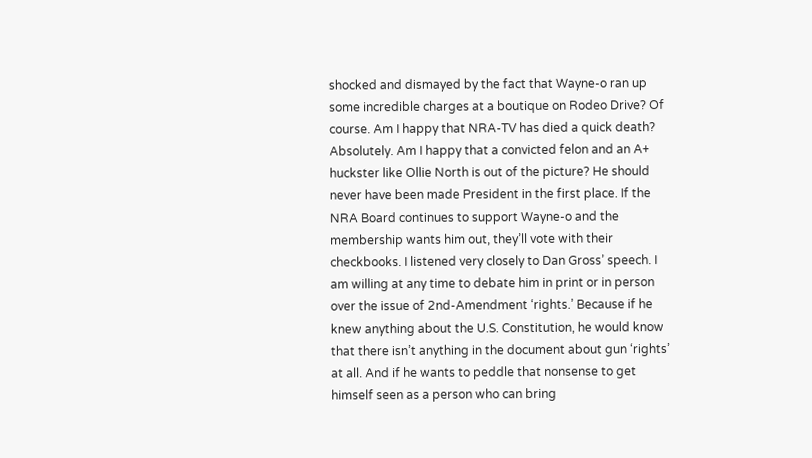shocked and dismayed by the fact that Wayne-o ran up some incredible charges at a boutique on Rodeo Drive? Of course. Am I happy that NRA-TV has died a quick death? Absolutely. Am I happy that a convicted felon and an A+ huckster like Ollie North is out of the picture? He should never have been made President in the first place. If the NRA Board continues to support Wayne-o and the membership wants him out, they’ll vote with their checkbooks. I listened very closely to Dan Gross’ speech. I am willing at any time to debate him in print or in person over the issue of 2nd-Amendment ‘rights.’ Because if he knew anything about the U.S. Constitution, he would know that there isn’t anything in the document about gun ‘rights’ at all. And if he wants to peddle that nonsense to get himself seen as a person who can bring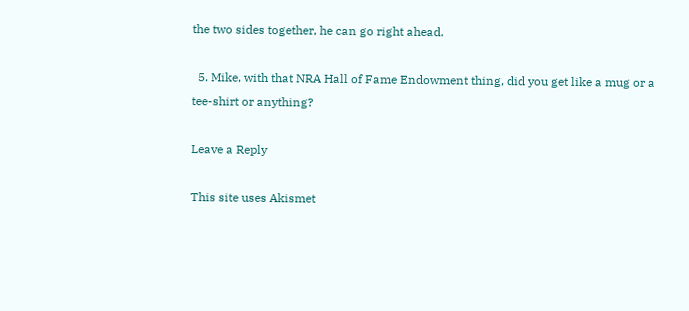the two sides together, he can go right ahead.

  5. Mike, with that NRA Hall of Fame Endowment thing, did you get like a mug or a tee-shirt or anything?

Leave a Reply

This site uses Akismet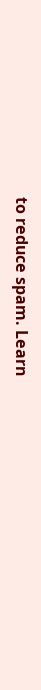to reduce spam. Learn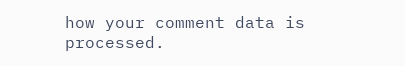how your comment data is processed.